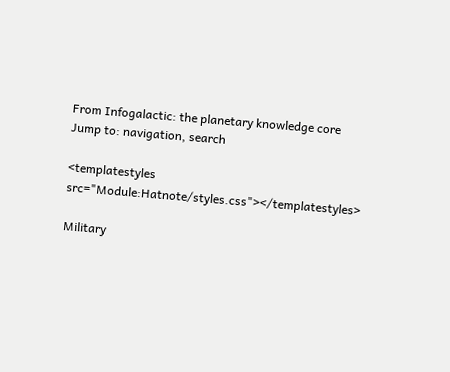From Infogalactic: the planetary knowledge core
Jump to: navigation, search

<templatestyles src="Module:Hatnote/styles.css"></templatestyles>

Military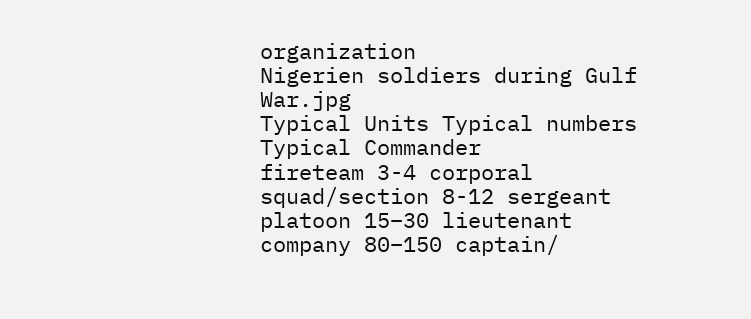organization
Nigerien soldiers during Gulf War.jpg
Typical Units Typical numbers Typical Commander
fireteam 3-4 corporal
squad/section 8-12 sergeant
platoon 15–30 lieutenant
company 80–150 captain/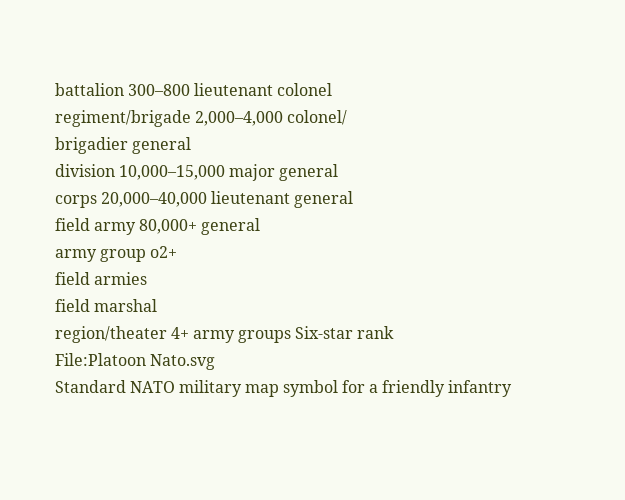battalion 300–800 lieutenant colonel
regiment/brigade 2,000–4,000 colonel/
brigadier general
division 10,000–15,000 major general
corps 20,000–40,000 lieutenant general
field army 80,000+ general
army group o2+
field armies
field marshal
region/theater 4+ army groups Six-star rank
File:Platoon Nato.svg
Standard NATO military map symbol for a friendly infantry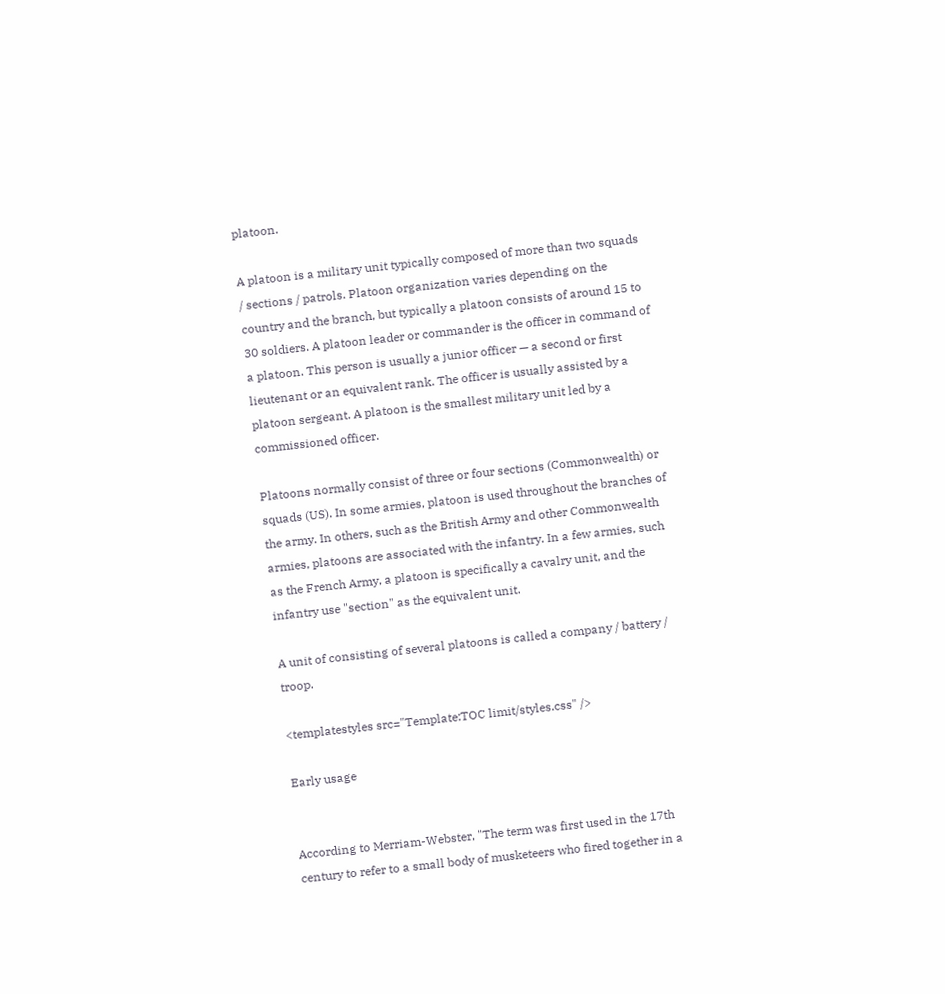platoon.

A platoon is a military unit typically composed of more than two squads / sections / patrols. Platoon organization varies depending on the country and the branch, but typically a platoon consists of around 15 to 30 soldiers. A platoon leader or commander is the officer in command of a platoon. This person is usually a junior officer — a second or first lieutenant or an equivalent rank. The officer is usually assisted by a platoon sergeant. A platoon is the smallest military unit led by a commissioned officer.

Platoons normally consist of three or four sections (Commonwealth) or squads (US). In some armies, platoon is used throughout the branches of the army. In others, such as the British Army and other Commonwealth armies, platoons are associated with the infantry. In a few armies, such as the French Army, a platoon is specifically a cavalry unit, and the infantry use "section" as the equivalent unit.

A unit of consisting of several platoons is called a company / battery / troop.

<templatestyles src="Template:TOC limit/styles.css" />

Early usage


According to Merriam-Webster, "The term was first used in the 17th century to refer to a small body of musketeers who fired together in a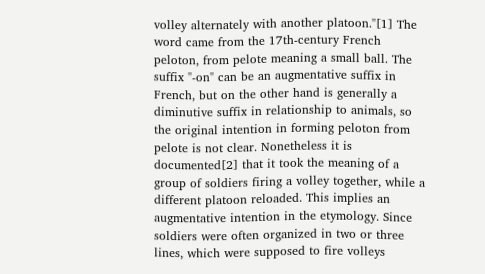volley alternately with another platoon."[1] The word came from the 17th-century French peloton, from pelote meaning a small ball. The suffix "-on" can be an augmentative suffix in French, but on the other hand is generally a diminutive suffix in relationship to animals, so the original intention in forming peloton from pelote is not clear. Nonetheless it is documented[2] that it took the meaning of a group of soldiers firing a volley together, while a different platoon reloaded. This implies an augmentative intention in the etymology. Since soldiers were often organized in two or three lines, which were supposed to fire volleys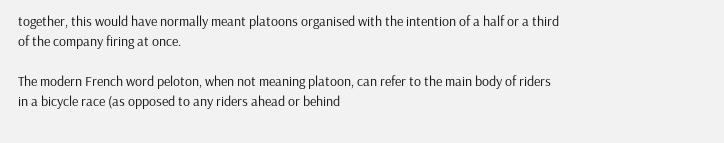together, this would have normally meant platoons organised with the intention of a half or a third of the company firing at once.

The modern French word peloton, when not meaning platoon, can refer to the main body of riders in a bicycle race (as opposed to any riders ahead or behind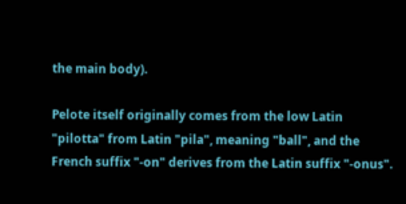the main body).

Pelote itself originally comes from the low Latin "pilotta" from Latin "pila", meaning "ball", and the French suffix "-on" derives from the Latin suffix "-onus".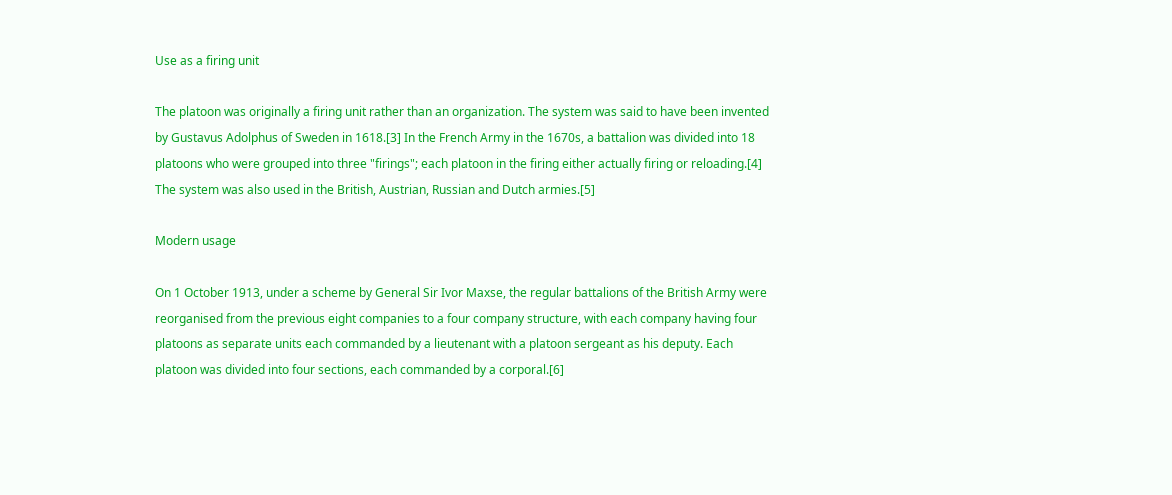Use as a firing unit

The platoon was originally a firing unit rather than an organization. The system was said to have been invented by Gustavus Adolphus of Sweden in 1618.[3] In the French Army in the 1670s, a battalion was divided into 18 platoons who were grouped into three "firings"; each platoon in the firing either actually firing or reloading.[4] The system was also used in the British, Austrian, Russian and Dutch armies.[5]

Modern usage

On 1 October 1913, under a scheme by General Sir Ivor Maxse, the regular battalions of the British Army were reorganised from the previous eight companies to a four company structure, with each company having four platoons as separate units each commanded by a lieutenant with a platoon sergeant as his deputy. Each platoon was divided into four sections, each commanded by a corporal.[6]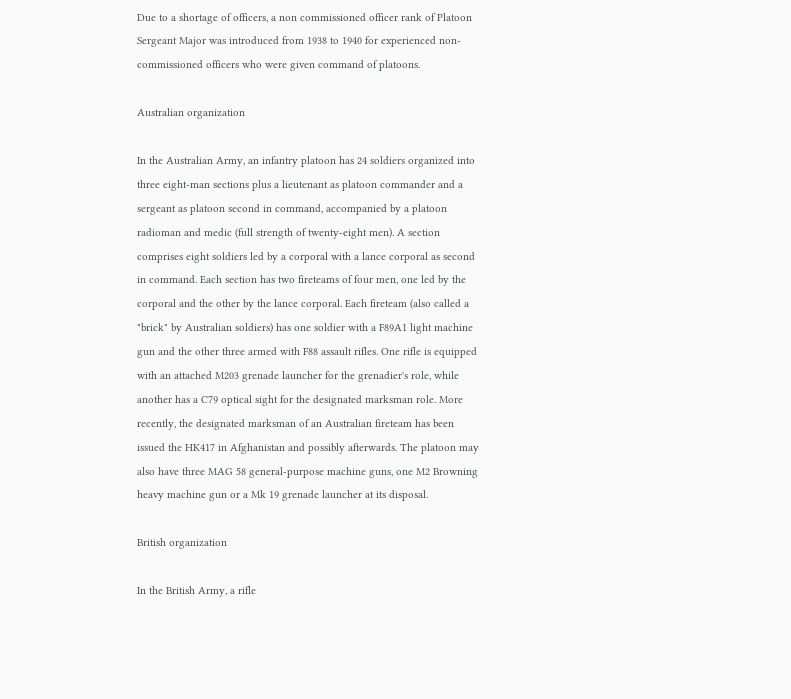Due to a shortage of officers, a non commissioned officer rank of Platoon Sergeant Major was introduced from 1938 to 1940 for experienced non-commissioned officers who were given command of platoons.

Australian organization

In the Australian Army, an infantry platoon has 24 soldiers organized into three eight-man sections plus a lieutenant as platoon commander and a sergeant as platoon second in command, accompanied by a platoon radioman and medic (full strength of twenty-eight men). A section comprises eight soldiers led by a corporal with a lance corporal as second in command. Each section has two fireteams of four men, one led by the corporal and the other by the lance corporal. Each fireteam (also called a "brick" by Australian soldiers) has one soldier with a F89A1 light machine gun and the other three armed with F88 assault rifles. One rifle is equipped with an attached M203 grenade launcher for the grenadier's role, while another has a C79 optical sight for the designated marksman role. More recently, the designated marksman of an Australian fireteam has been issued the HK417 in Afghanistan and possibly afterwards. The platoon may also have three MAG 58 general-purpose machine guns, one M2 Browning heavy machine gun or a Mk 19 grenade launcher at its disposal.

British organization

In the British Army, a rifle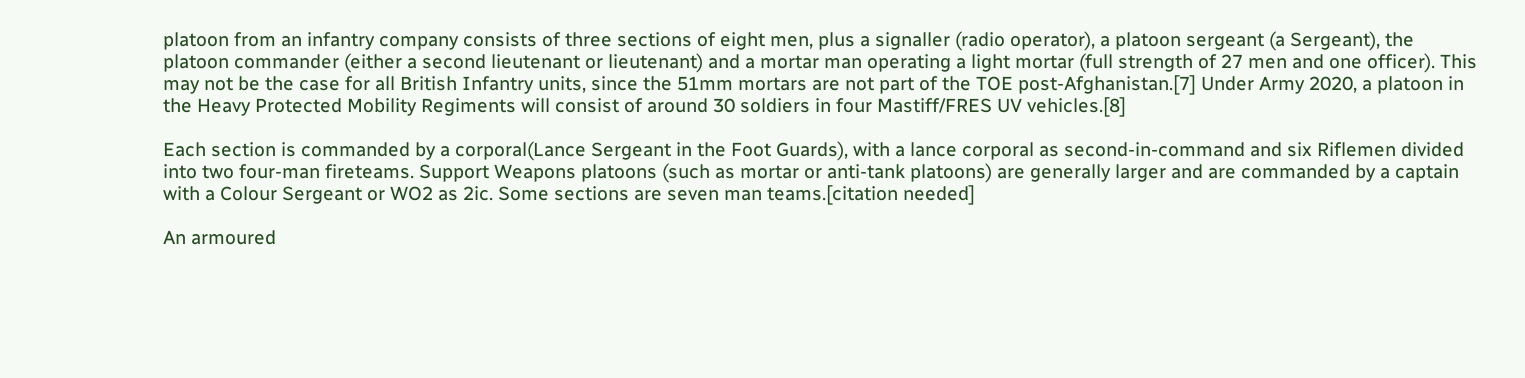platoon from an infantry company consists of three sections of eight men, plus a signaller (radio operator), a platoon sergeant (a Sergeant), the platoon commander (either a second lieutenant or lieutenant) and a mortar man operating a light mortar (full strength of 27 men and one officer). This may not be the case for all British Infantry units, since the 51mm mortars are not part of the TOE post-Afghanistan.[7] Under Army 2020, a platoon in the Heavy Protected Mobility Regiments will consist of around 30 soldiers in four Mastiff/FRES UV vehicles.[8]

Each section is commanded by a corporal(Lance Sergeant in the Foot Guards), with a lance corporal as second-in-command and six Riflemen divided into two four-man fireteams. Support Weapons platoons (such as mortar or anti-tank platoons) are generally larger and are commanded by a captain with a Colour Sergeant or WO2 as 2ic. Some sections are seven man teams.[citation needed]

An armoured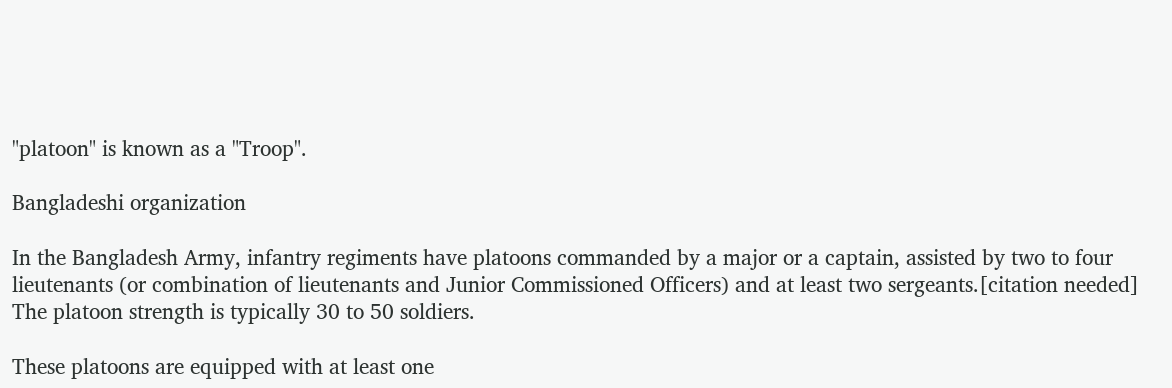"platoon" is known as a "Troop".

Bangladeshi organization

In the Bangladesh Army, infantry regiments have platoons commanded by a major or a captain, assisted by two to four lieutenants (or combination of lieutenants and Junior Commissioned Officers) and at least two sergeants.[citation needed] The platoon strength is typically 30 to 50 soldiers.

These platoons are equipped with at least one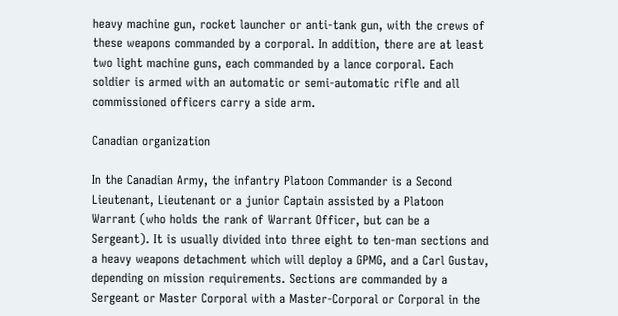heavy machine gun, rocket launcher or anti-tank gun, with the crews of these weapons commanded by a corporal. In addition, there are at least two light machine guns, each commanded by a lance corporal. Each soldier is armed with an automatic or semi-automatic rifle and all commissioned officers carry a side arm.

Canadian organization

In the Canadian Army, the infantry Platoon Commander is a Second Lieutenant, Lieutenant or a junior Captain assisted by a Platoon Warrant (who holds the rank of Warrant Officer, but can be a Sergeant). It is usually divided into three eight to ten-man sections and a heavy weapons detachment which will deploy a GPMG, and a Carl Gustav, depending on mission requirements. Sections are commanded by a Sergeant or Master Corporal with a Master-Corporal or Corporal in the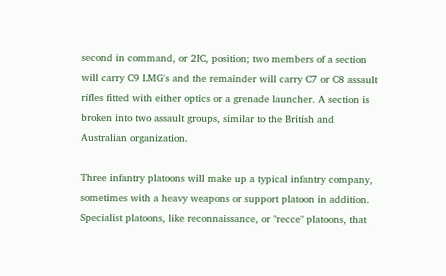second in command, or 2IC, position; two members of a section will carry C9 LMG's and the remainder will carry C7 or C8 assault rifles fitted with either optics or a grenade launcher. A section is broken into two assault groups, similar to the British and Australian organization.

Three infantry platoons will make up a typical infantry company, sometimes with a heavy weapons or support platoon in addition. Specialist platoons, like reconnaissance, or "recce" platoons, that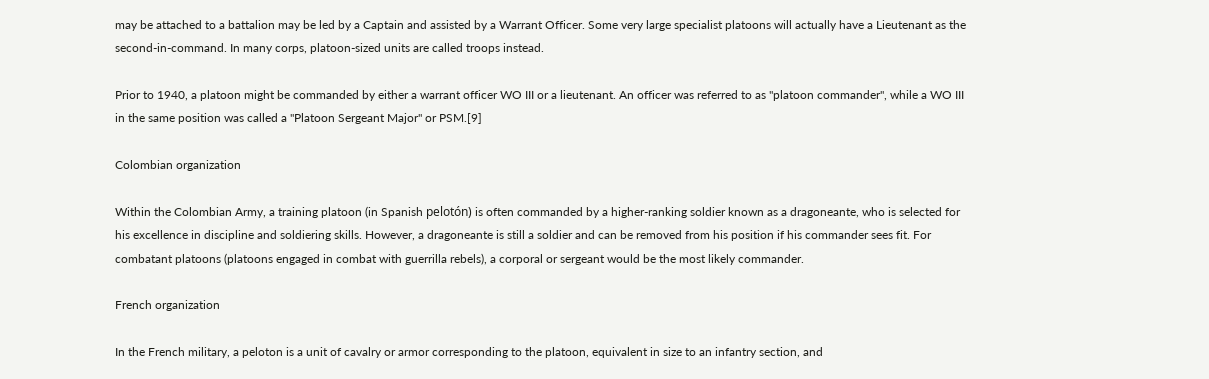may be attached to a battalion may be led by a Captain and assisted by a Warrant Officer. Some very large specialist platoons will actually have a Lieutenant as the second-in-command. In many corps, platoon-sized units are called troops instead.

Prior to 1940, a platoon might be commanded by either a warrant officer WO III or a lieutenant. An officer was referred to as "platoon commander", while a WO III in the same position was called a "Platoon Sergeant Major" or PSM.[9]

Colombian organization

Within the Colombian Army, a training platoon (in Spanish pelotón) is often commanded by a higher-ranking soldier known as a dragoneante, who is selected for his excellence in discipline and soldiering skills. However, a dragoneante is still a soldier and can be removed from his position if his commander sees fit. For combatant platoons (platoons engaged in combat with guerrilla rebels), a corporal or sergeant would be the most likely commander.

French organization

In the French military, a peloton is a unit of cavalry or armor corresponding to the platoon, equivalent in size to an infantry section, and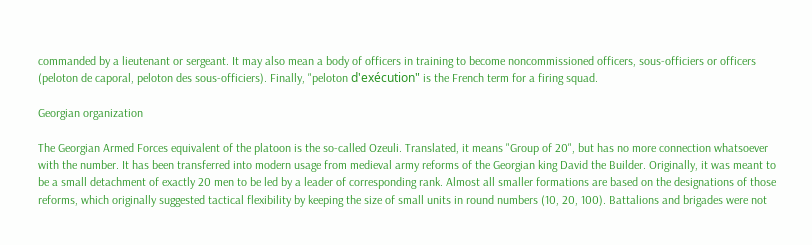commanded by a lieutenant or sergeant. It may also mean a body of officers in training to become noncommissioned officers, sous-officiers or officers (peloton de caporal, peloton des sous-officiers). Finally, "peloton d'exécution" is the French term for a firing squad.

Georgian organization

The Georgian Armed Forces equivalent of the platoon is the so-called Ozeuli. Translated, it means "Group of 20", but has no more connection whatsoever with the number. It has been transferred into modern usage from medieval army reforms of the Georgian king David the Builder. Originally, it was meant to be a small detachment of exactly 20 men to be led by a leader of corresponding rank. Almost all smaller formations are based on the designations of those reforms, which originally suggested tactical flexibility by keeping the size of small units in round numbers (10, 20, 100). Battalions and brigades were not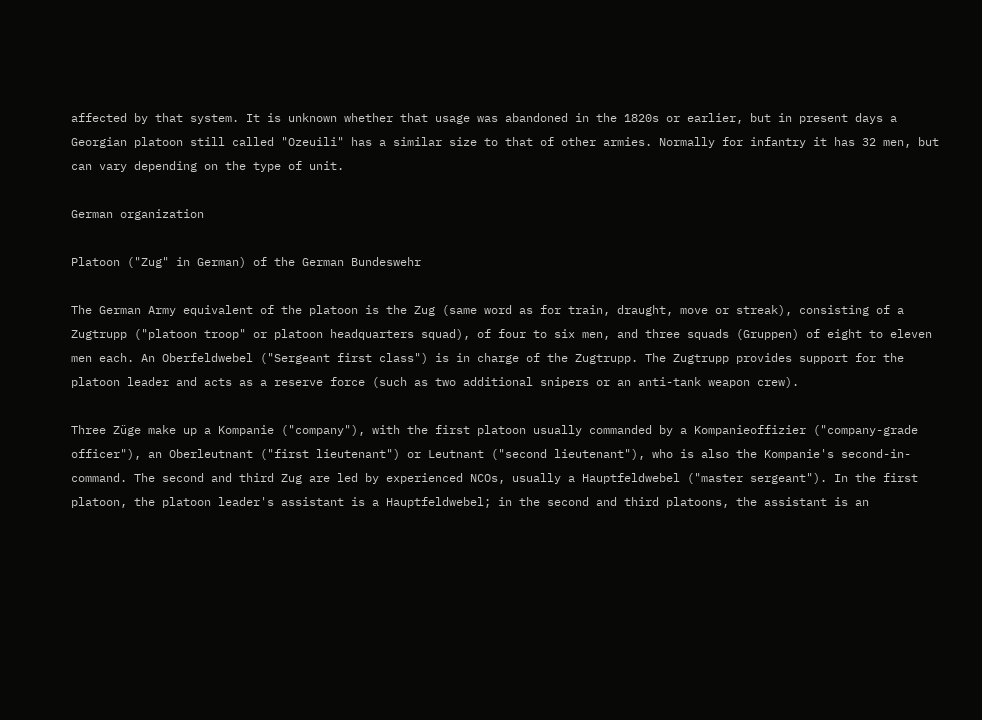affected by that system. It is unknown whether that usage was abandoned in the 1820s or earlier, but in present days a Georgian platoon still called "Ozeuili" has a similar size to that of other armies. Normally for infantry it has 32 men, but can vary depending on the type of unit.

German organization

Platoon ("Zug" in German) of the German Bundeswehr

The German Army equivalent of the platoon is the Zug (same word as for train, draught, move or streak), consisting of a Zugtrupp ("platoon troop" or platoon headquarters squad), of four to six men, and three squads (Gruppen) of eight to eleven men each. An Oberfeldwebel ("Sergeant first class") is in charge of the Zugtrupp. The Zugtrupp provides support for the platoon leader and acts as a reserve force (such as two additional snipers or an anti-tank weapon crew).

Three Züge make up a Kompanie ("company"), with the first platoon usually commanded by a Kompanieoffizier ("company-grade officer"), an Oberleutnant ("first lieutenant") or Leutnant ("second lieutenant"), who is also the Kompanie's second-in-command. The second and third Zug are led by experienced NCOs, usually a Hauptfeldwebel ("master sergeant"). In the first platoon, the platoon leader's assistant is a Hauptfeldwebel; in the second and third platoons, the assistant is an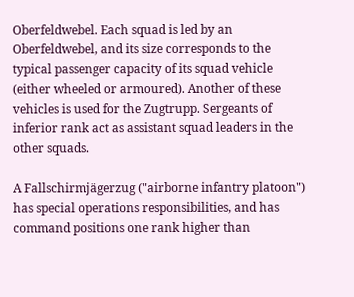Oberfeldwebel. Each squad is led by an Oberfeldwebel, and its size corresponds to the typical passenger capacity of its squad vehicle (either wheeled or armoured). Another of these vehicles is used for the Zugtrupp. Sergeants of inferior rank act as assistant squad leaders in the other squads.

A Fallschirmjägerzug ("airborne infantry platoon") has special operations responsibilities, and has command positions one rank higher than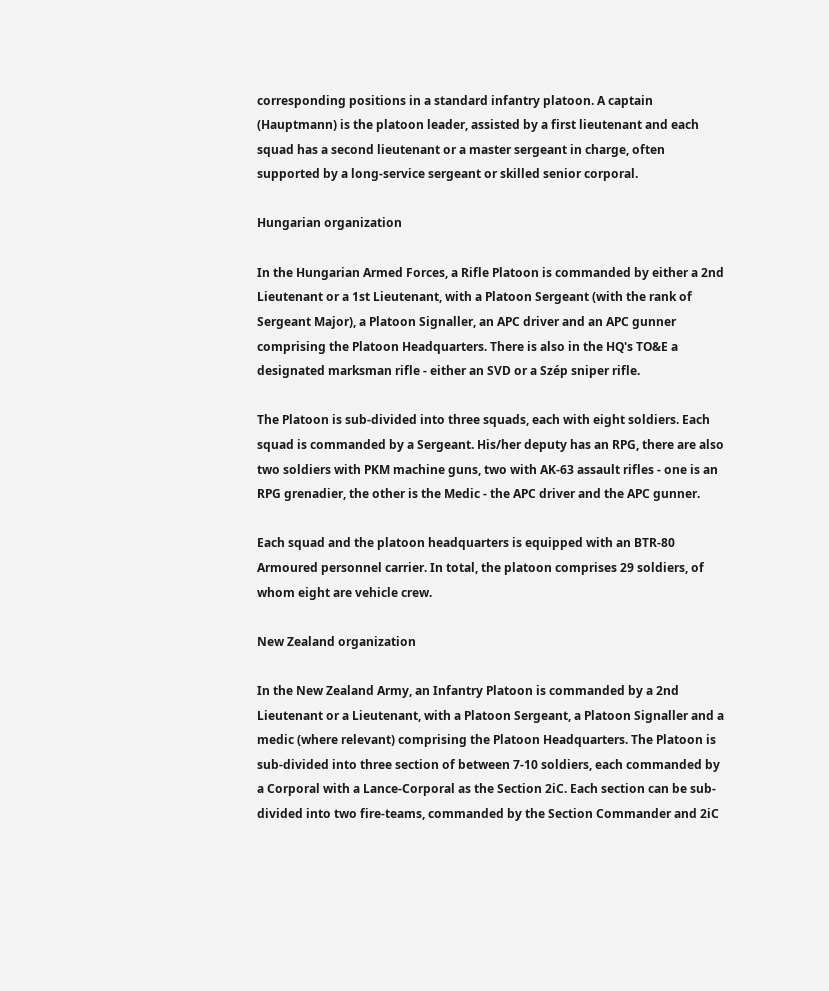corresponding positions in a standard infantry platoon. A captain (Hauptmann) is the platoon leader, assisted by a first lieutenant and each squad has a second lieutenant or a master sergeant in charge, often supported by a long-service sergeant or skilled senior corporal.

Hungarian organization

In the Hungarian Armed Forces, a Rifle Platoon is commanded by either a 2nd Lieutenant or a 1st Lieutenant, with a Platoon Sergeant (with the rank of Sergeant Major), a Platoon Signaller, an APC driver and an APC gunner comprising the Platoon Headquarters. There is also in the HQ's TO&E a designated marksman rifle - either an SVD or a Szép sniper rifle.

The Platoon is sub-divided into three squads, each with eight soldiers. Each squad is commanded by a Sergeant. His/her deputy has an RPG, there are also two soldiers with PKM machine guns, two with AK-63 assault rifles - one is an RPG grenadier, the other is the Medic - the APC driver and the APC gunner.

Each squad and the platoon headquarters is equipped with an BTR-80 Armoured personnel carrier. In total, the platoon comprises 29 soldiers, of whom eight are vehicle crew.

New Zealand organization

In the New Zealand Army, an Infantry Platoon is commanded by a 2nd Lieutenant or a Lieutenant, with a Platoon Sergeant, a Platoon Signaller and a medic (where relevant) comprising the Platoon Headquarters. The Platoon is sub-divided into three section of between 7-10 soldiers, each commanded by a Corporal with a Lance-Corporal as the Section 2iC. Each section can be sub-divided into two fire-teams, commanded by the Section Commander and 2iC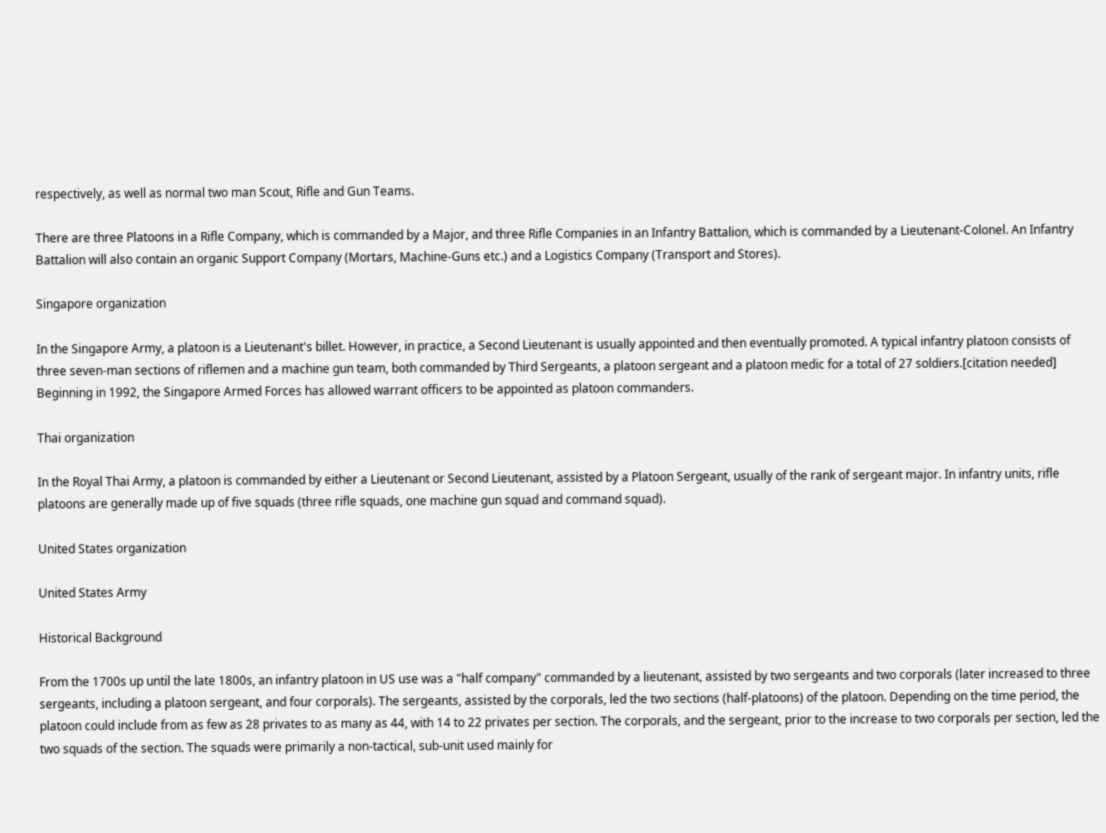respectively, as well as normal two man Scout, Rifle and Gun Teams.

There are three Platoons in a Rifle Company, which is commanded by a Major, and three Rifle Companies in an Infantry Battalion, which is commanded by a Lieutenant-Colonel. An Infantry Battalion will also contain an organic Support Company (Mortars, Machine-Guns etc.) and a Logistics Company (Transport and Stores).

Singapore organization

In the Singapore Army, a platoon is a Lieutenant's billet. However, in practice, a Second Lieutenant is usually appointed and then eventually promoted. A typical infantry platoon consists of three seven-man sections of riflemen and a machine gun team, both commanded by Third Sergeants, a platoon sergeant and a platoon medic for a total of 27 soldiers.[citation needed] Beginning in 1992, the Singapore Armed Forces has allowed warrant officers to be appointed as platoon commanders.

Thai organization

In the Royal Thai Army, a platoon is commanded by either a Lieutenant or Second Lieutenant, assisted by a Platoon Sergeant, usually of the rank of sergeant major. In infantry units, rifle platoons are generally made up of five squads (three rifle squads, one machine gun squad and command squad).

United States organization

United States Army

Historical Background

From the 1700s up until the late 1800s, an infantry platoon in US use was a "half company" commanded by a lieutenant, assisted by two sergeants and two corporals (later increased to three sergeants, including a platoon sergeant, and four corporals). The sergeants, assisted by the corporals, led the two sections (half-platoons) of the platoon. Depending on the time period, the platoon could include from as few as 28 privates to as many as 44, with 14 to 22 privates per section. The corporals, and the sergeant, prior to the increase to two corporals per section, led the two squads of the section. The squads were primarily a non-tactical, sub-unit used mainly for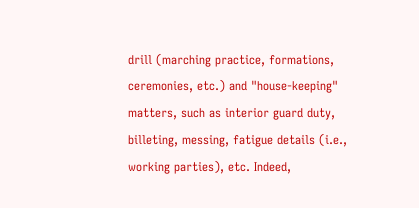drill (marching practice, formations, ceremonies, etc.) and "house-keeping" matters, such as interior guard duty, billeting, messing, fatigue details (i.e., working parties), etc. Indeed,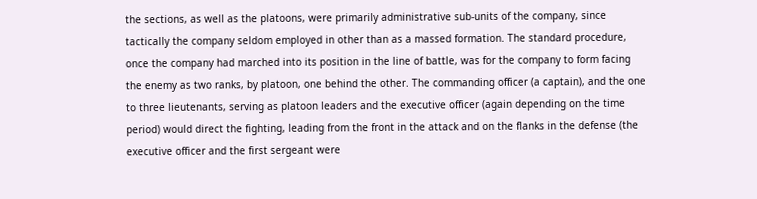the sections, as well as the platoons, were primarily administrative sub-units of the company, since tactically the company seldom employed in other than as a massed formation. The standard procedure, once the company had marched into its position in the line of battle, was for the company to form facing the enemy as two ranks, by platoon, one behind the other. The commanding officer (a captain), and the one to three lieutenants, serving as platoon leaders and the executive officer (again depending on the time period) would direct the fighting, leading from the front in the attack and on the flanks in the defense (the executive officer and the first sergeant were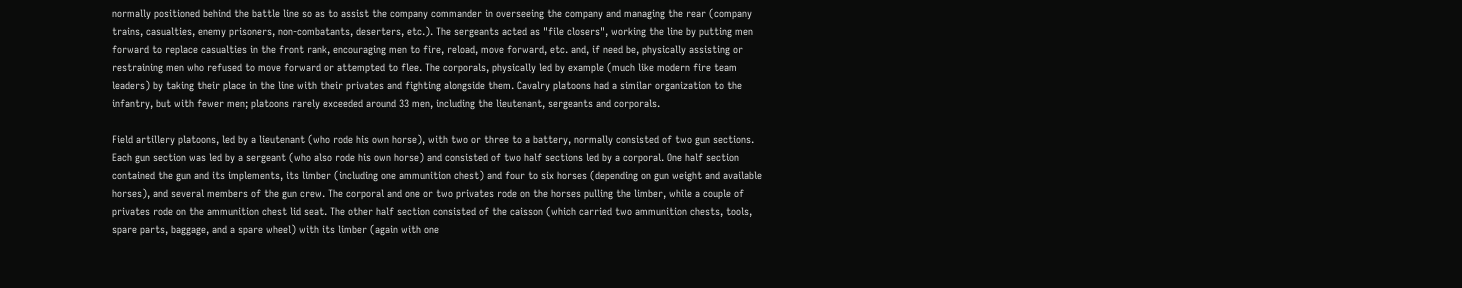normally positioned behind the battle line so as to assist the company commander in overseeing the company and managing the rear (company trains, casualties, enemy prisoners, non-combatants, deserters, etc.). The sergeants acted as "file closers", working the line by putting men forward to replace casualties in the front rank, encouraging men to fire, reload, move forward, etc. and, if need be, physically assisting or restraining men who refused to move forward or attempted to flee. The corporals, physically led by example (much like modern fire team leaders) by taking their place in the line with their privates and fighting alongside them. Cavalry platoons had a similar organization to the infantry, but with fewer men; platoons rarely exceeded around 33 men, including the lieutenant, sergeants and corporals.

Field artillery platoons, led by a lieutenant (who rode his own horse), with two or three to a battery, normally consisted of two gun sections. Each gun section was led by a sergeant (who also rode his own horse) and consisted of two half sections led by a corporal. One half section contained the gun and its implements, its limber (including one ammunition chest) and four to six horses (depending on gun weight and available horses), and several members of the gun crew. The corporal and one or two privates rode on the horses pulling the limber, while a couple of privates rode on the ammunition chest lid seat. The other half section consisted of the caisson (which carried two ammunition chests, tools, spare parts, baggage, and a spare wheel) with its limber (again with one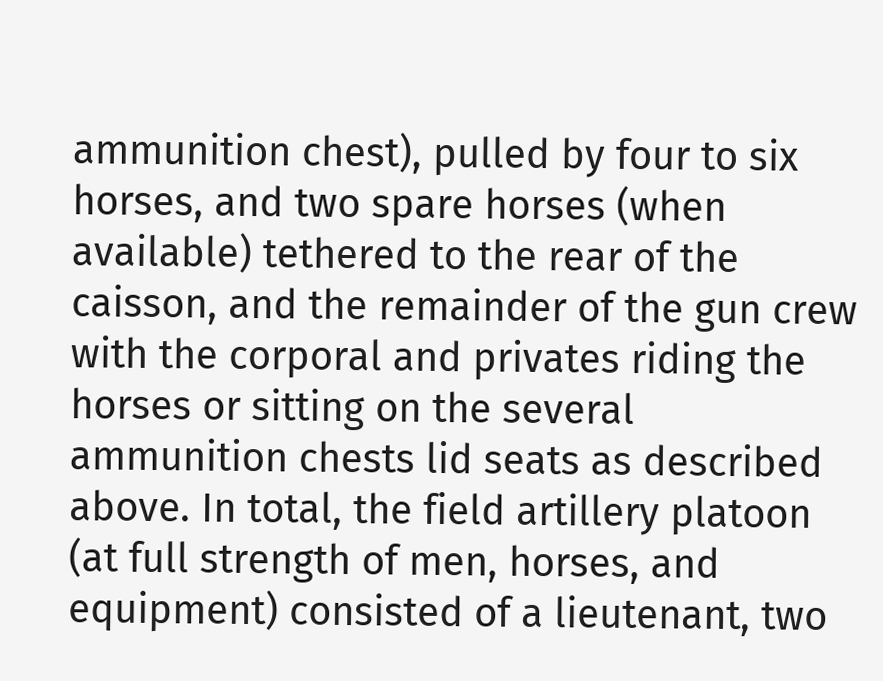ammunition chest), pulled by four to six horses, and two spare horses (when available) tethered to the rear of the caisson, and the remainder of the gun crew with the corporal and privates riding the horses or sitting on the several ammunition chests lid seats as described above. In total, the field artillery platoon (at full strength of men, horses, and equipment) consisted of a lieutenant, two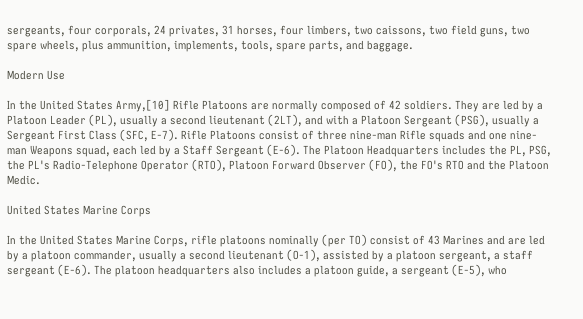sergeants, four corporals, 24 privates, 31 horses, four limbers, two caissons, two field guns, two spare wheels, plus ammunition, implements, tools, spare parts, and baggage.

Modern Use

In the United States Army,[10] Rifle Platoons are normally composed of 42 soldiers. They are led by a Platoon Leader (PL), usually a second lieutenant (2LT), and with a Platoon Sergeant (PSG), usually a Sergeant First Class (SFC, E-7). Rifle Platoons consist of three nine-man Rifle squads and one nine-man Weapons squad, each led by a Staff Sergeant (E-6). The Platoon Headquarters includes the PL, PSG, the PL's Radio-Telephone Operator (RTO), Platoon Forward Observer (FO), the FO's RTO and the Platoon Medic.

United States Marine Corps

In the United States Marine Corps, rifle platoons nominally (per TO) consist of 43 Marines and are led by a platoon commander, usually a second lieutenant (O-1), assisted by a platoon sergeant, a staff sergeant (E-6). The platoon headquarters also includes a platoon guide, a sergeant (E-5), who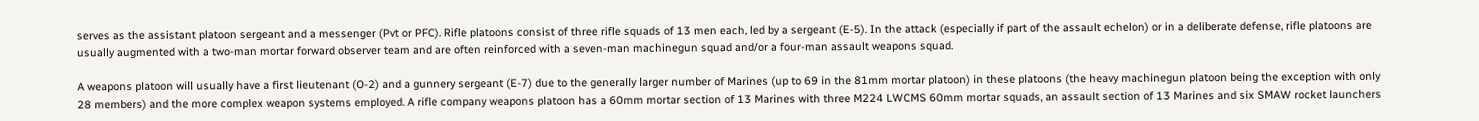serves as the assistant platoon sergeant and a messenger (Pvt or PFC). Rifle platoons consist of three rifle squads of 13 men each, led by a sergeant (E-5). In the attack (especially if part of the assault echelon) or in a deliberate defense, rifle platoons are usually augmented with a two-man mortar forward observer team and are often reinforced with a seven-man machinegun squad and/or a four-man assault weapons squad.

A weapons platoon will usually have a first lieutenant (O-2) and a gunnery sergeant (E-7) due to the generally larger number of Marines (up to 69 in the 81mm mortar platoon) in these platoons (the heavy machinegun platoon being the exception with only 28 members) and the more complex weapon systems employed. A rifle company weapons platoon has a 60mm mortar section of 13 Marines with three M224 LWCMS 60mm mortar squads, an assault section of 13 Marines and six SMAW rocket launchers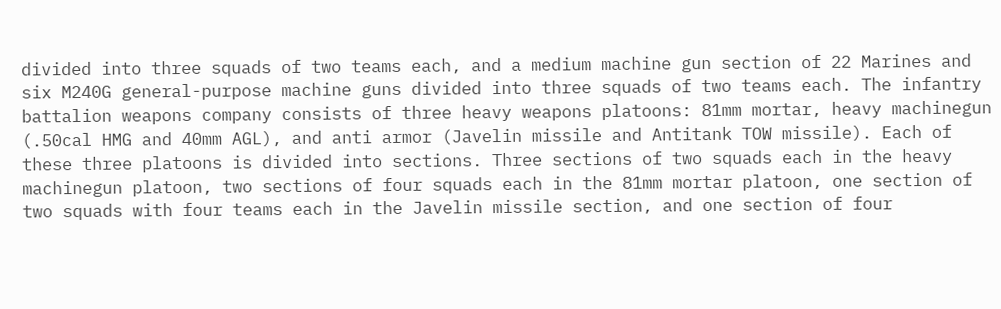divided into three squads of two teams each, and a medium machine gun section of 22 Marines and six M240G general-purpose machine guns divided into three squads of two teams each. The infantry battalion weapons company consists of three heavy weapons platoons: 81mm mortar, heavy machinegun (.50cal HMG and 40mm AGL), and anti armor (Javelin missile and Antitank TOW missile). Each of these three platoons is divided into sections. Three sections of two squads each in the heavy machinegun platoon, two sections of four squads each in the 81mm mortar platoon, one section of two squads with four teams each in the Javelin missile section, and one section of four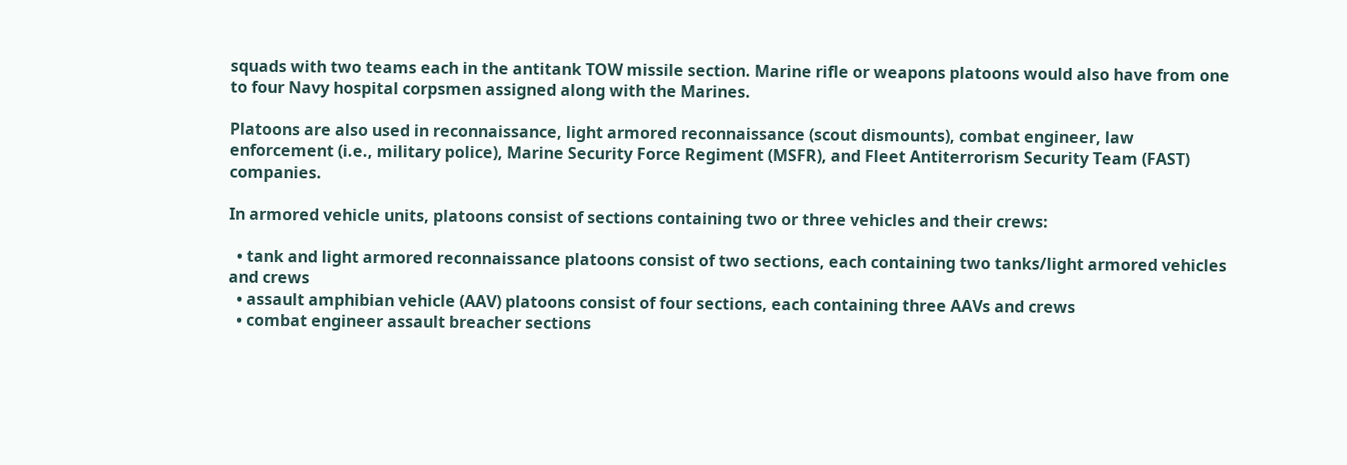squads with two teams each in the antitank TOW missile section. Marine rifle or weapons platoons would also have from one to four Navy hospital corpsmen assigned along with the Marines.

Platoons are also used in reconnaissance, light armored reconnaissance (scout dismounts), combat engineer, law enforcement (i.e., military police), Marine Security Force Regiment (MSFR), and Fleet Antiterrorism Security Team (FAST) companies.

In armored vehicle units, platoons consist of sections containing two or three vehicles and their crews:

  • tank and light armored reconnaissance platoons consist of two sections, each containing two tanks/light armored vehicles and crews
  • assault amphibian vehicle (AAV) platoons consist of four sections, each containing three AAVs and crews
  • combat engineer assault breacher sections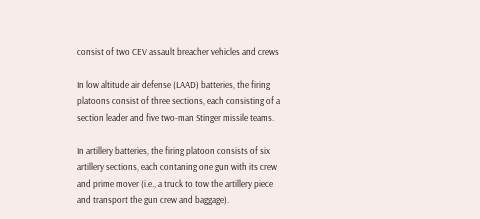consist of two CEV assault breacher vehicles and crews

In low altitude air defense (LAAD) batteries, the firing platoons consist of three sections, each consisting of a section leader and five two-man Stinger missile teams.

In artillery batteries, the firing platoon consists of six artillery sections, each contaning one gun with its crew and prime mover (i.e., a truck to tow the artillery piece and transport the gun crew and baggage).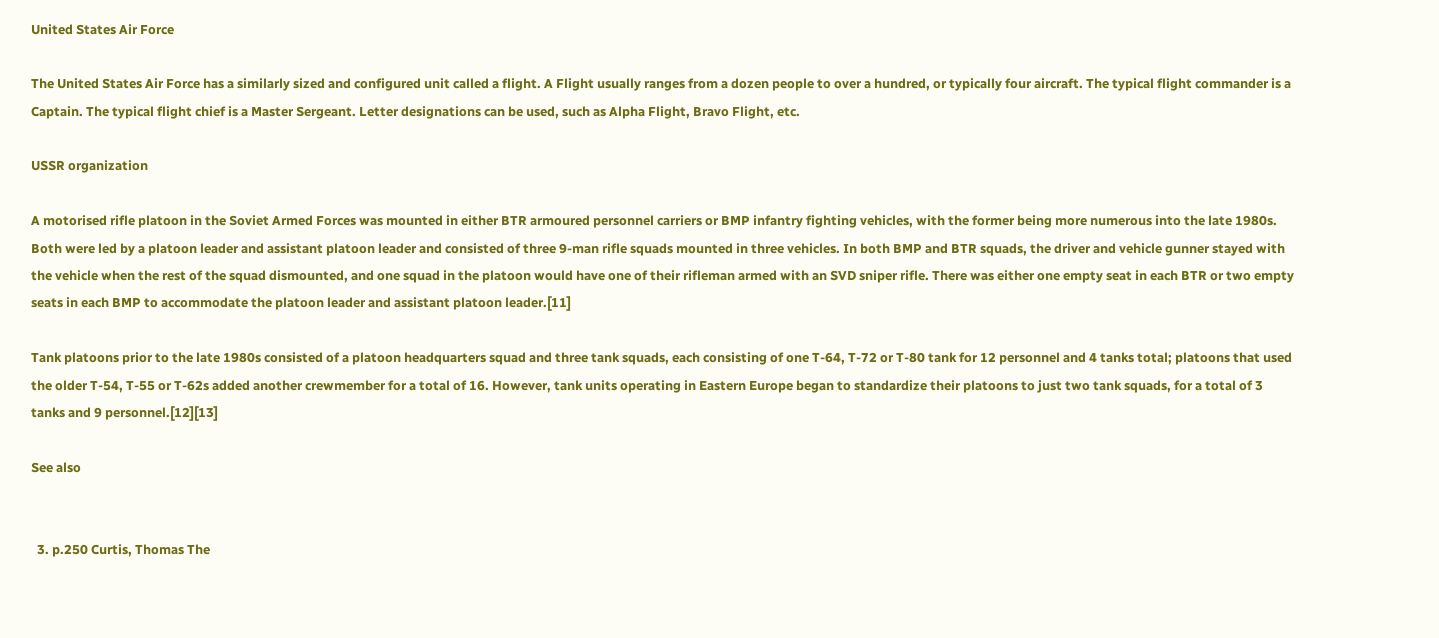United States Air Force

The United States Air Force has a similarly sized and configured unit called a flight. A Flight usually ranges from a dozen people to over a hundred, or typically four aircraft. The typical flight commander is a Captain. The typical flight chief is a Master Sergeant. Letter designations can be used, such as Alpha Flight, Bravo Flight, etc.

USSR organization

A motorised rifle platoon in the Soviet Armed Forces was mounted in either BTR armoured personnel carriers or BMP infantry fighting vehicles, with the former being more numerous into the late 1980s. Both were led by a platoon leader and assistant platoon leader and consisted of three 9-man rifle squads mounted in three vehicles. In both BMP and BTR squads, the driver and vehicle gunner stayed with the vehicle when the rest of the squad dismounted, and one squad in the platoon would have one of their rifleman armed with an SVD sniper rifle. There was either one empty seat in each BTR or two empty seats in each BMP to accommodate the platoon leader and assistant platoon leader.[11]

Tank platoons prior to the late 1980s consisted of a platoon headquarters squad and three tank squads, each consisting of one T-64, T-72 or T-80 tank for 12 personnel and 4 tanks total; platoons that used the older T-54, T-55 or T-62s added another crewmember for a total of 16. However, tank units operating in Eastern Europe began to standardize their platoons to just two tank squads, for a total of 3 tanks and 9 personnel.[12][13]

See also


  3. p.250 Curtis, Thomas The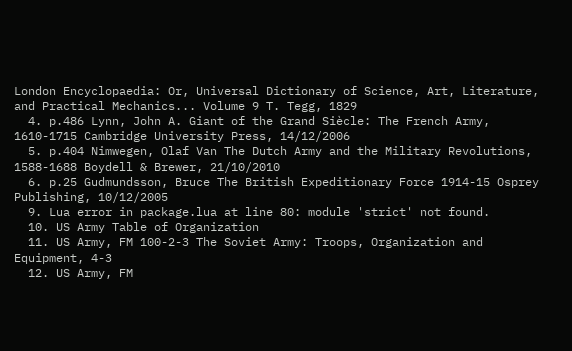London Encyclopaedia: Or, Universal Dictionary of Science, Art, Literature, and Practical Mechanics... Volume 9 T. Tegg, 1829
  4. p.486 Lynn, John A. Giant of the Grand Siècle: The French Army, 1610-1715 Cambridge University Press, 14/12/2006
  5. p.404 Nimwegen, Olaf Van The Dutch Army and the Military Revolutions, 1588-1688 Boydell & Brewer, 21/10/2010
  6. p.25 Gudmundsson, Bruce The British Expeditionary Force 1914-15 Osprey Publishing, 10/12/2005
  9. Lua error in package.lua at line 80: module 'strict' not found.
  10. US Army Table of Organization
  11. US Army, FM 100-2-3 The Soviet Army: Troops, Organization and Equipment, 4-3
  12. US Army, FM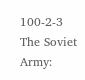100-2-3 The Soviet Army: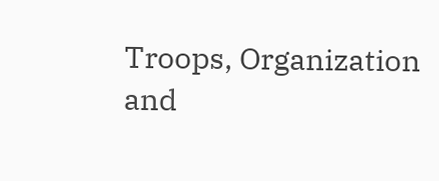Troops, Organization and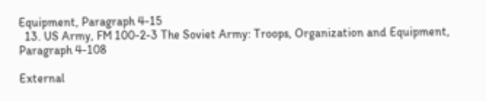Equipment, Paragraph 4-15
  13. US Army, FM 100-2-3 The Soviet Army: Troops, Organization and Equipment, Paragraph 4-108

External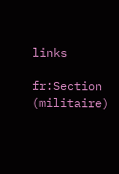links

fr:Section (militaire)